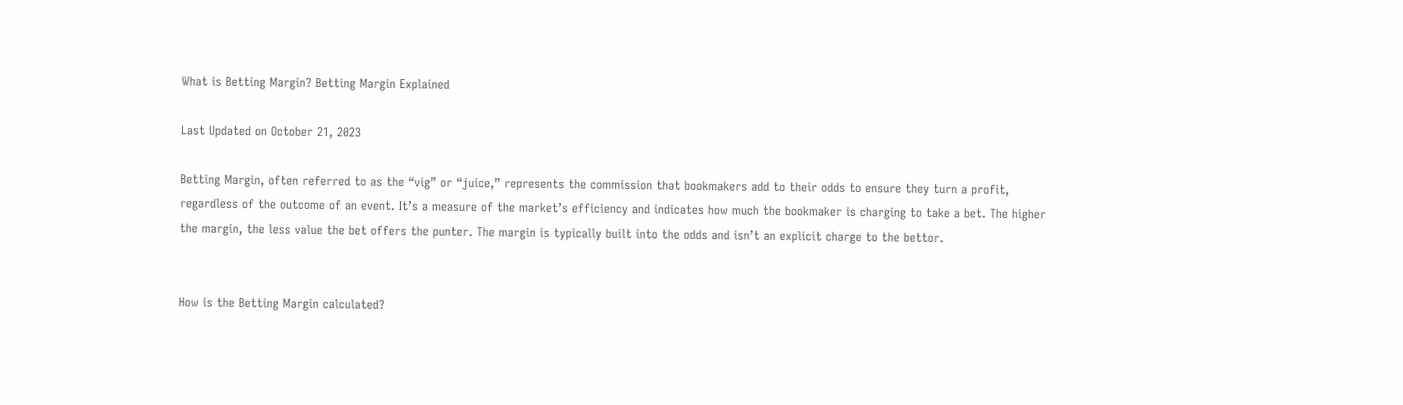What is Betting Margin? Betting Margin Explained

Last Updated on October 21, 2023

Betting Margin, often referred to as the “vig” or “juice,” represents the commission that bookmakers add to their odds to ensure they turn a profit, regardless of the outcome of an event. It’s a measure of the market’s efficiency and indicates how much the bookmaker is charging to take a bet. The higher the margin, the less value the bet offers the punter. The margin is typically built into the odds and isn’t an explicit charge to the bettor.


How is the Betting Margin calculated?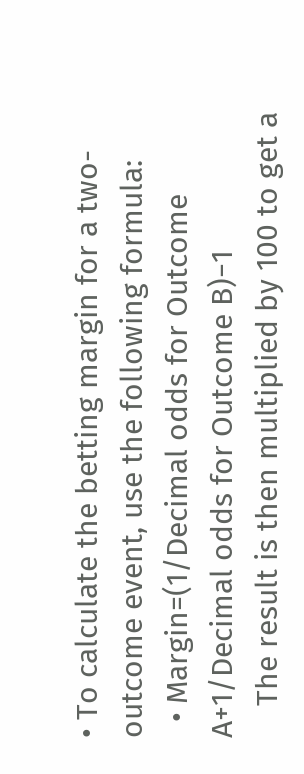• To calculate the betting margin for a two-outcome event, use the following formula:
  • Margin=(1/Decimal odds for Outcome A+1/Decimal odds for Outcome B)−1
    The result is then multiplied by 100 to get a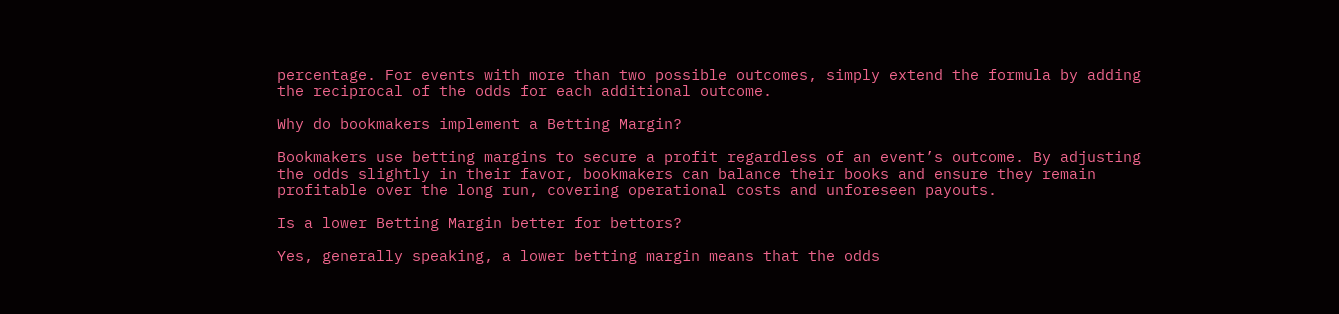percentage. For events with more than two possible outcomes, simply extend the formula by adding the reciprocal of the odds for each additional outcome.

Why do bookmakers implement a Betting Margin?

Bookmakers use betting margins to secure a profit regardless of an event’s outcome. By adjusting the odds slightly in their favor, bookmakers can balance their books and ensure they remain profitable over the long run, covering operational costs and unforeseen payouts.

Is a lower Betting Margin better for bettors?

Yes, generally speaking, a lower betting margin means that the odds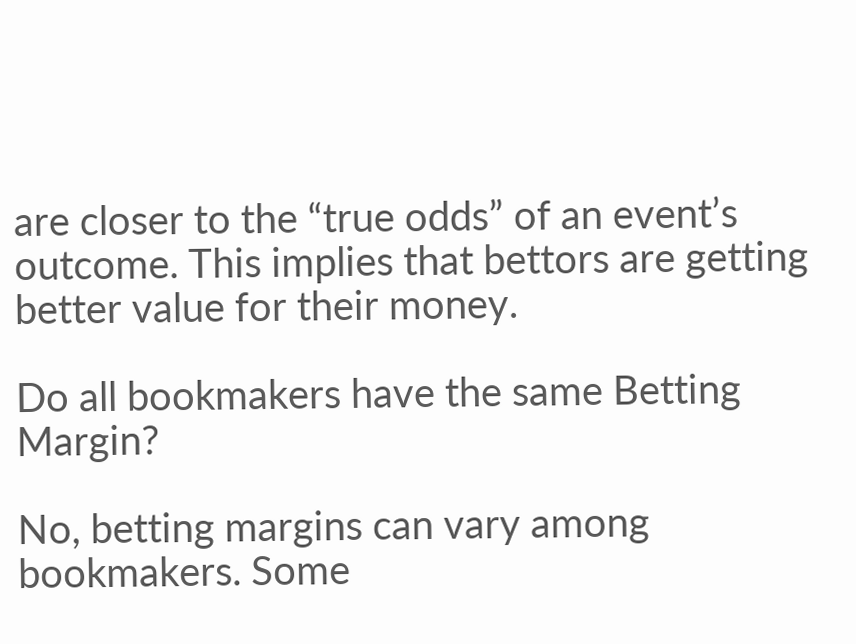are closer to the “true odds” of an event’s outcome. This implies that bettors are getting better value for their money.

Do all bookmakers have the same Betting Margin?

No, betting margins can vary among bookmakers. Some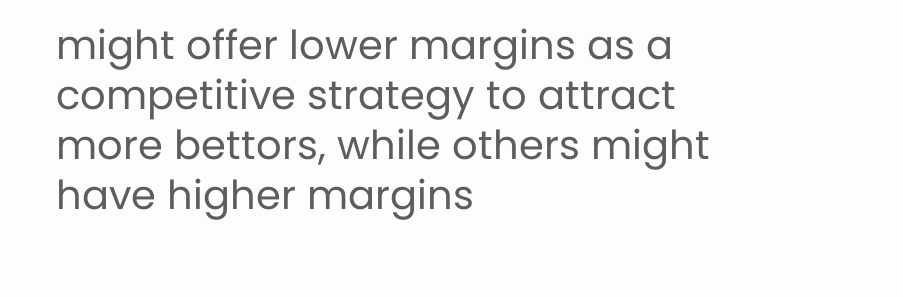might offer lower margins as a competitive strategy to attract more bettors, while others might have higher margins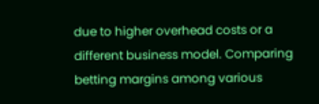due to higher overhead costs or a different business model. Comparing betting margins among various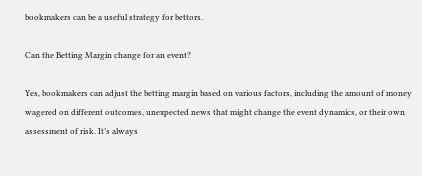bookmakers can be a useful strategy for bettors.

Can the Betting Margin change for an event?

Yes, bookmakers can adjust the betting margin based on various factors, including the amount of money wagered on different outcomes, unexpected news that might change the event dynamics, or their own assessment of risk. It’s always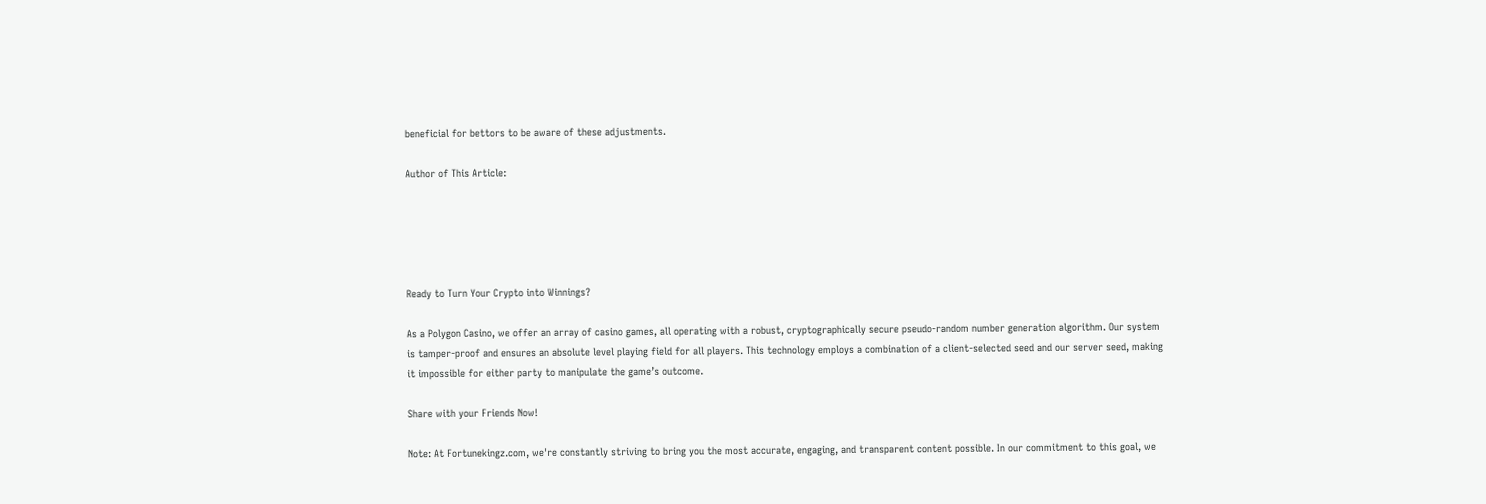beneficial for bettors to be aware of these adjustments.

Author of This Article:





Ready to Turn Your Crypto into Winnings?

As a Polygon Casino, we offer an array of casino games, all operating with a robust, cryptographically secure pseudo-random number generation algorithm. Our system is tamper-proof and ensures an absolute level playing field for all players. This technology employs a combination of a client-selected seed and our server seed, making it impossible for either party to manipulate the game’s outcome.

Share with your Friends Now!

Note: At Fortunekingz.com, we're constantly striving to bring you the most accurate, engaging, and transparent content possible. In our commitment to this goal, we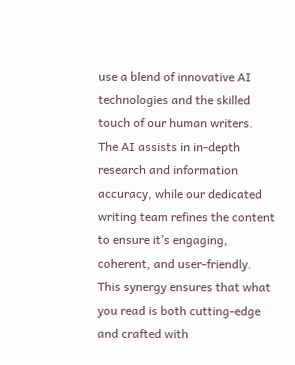use a blend of innovative AI technologies and the skilled touch of our human writers. The AI assists in in-depth research and information accuracy, while our dedicated writing team refines the content to ensure it’s engaging, coherent, and user-friendly. This synergy ensures that what you read is both cutting-edge and crafted with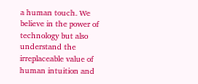a human touch. We believe in the power of technology but also understand the irreplaceable value of human intuition and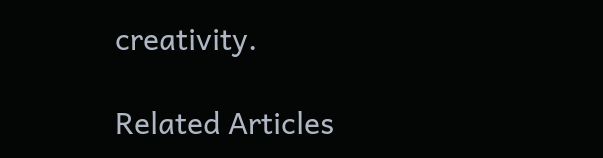creativity.

Related Articles